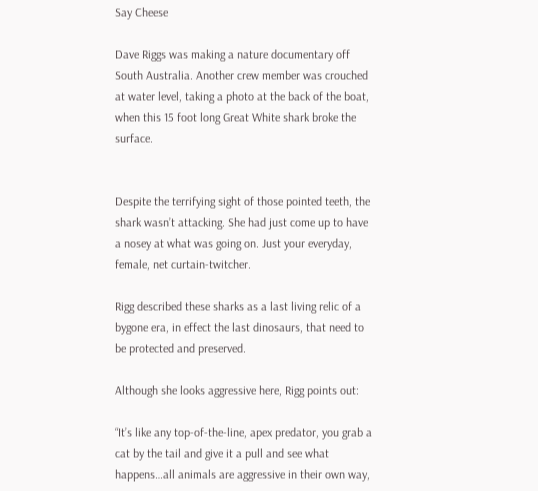Say Cheese

Dave Riggs was making a nature documentary off South Australia. Another crew member was crouched at water level, taking a photo at the back of the boat, when this 15 foot long Great White shark broke the surface.


Despite the terrifying sight of those pointed teeth, the shark wasn’t attacking. She had just come up to have a nosey at what was going on. Just your everyday, female, net curtain-twitcher.

Rigg described these sharks as a last living relic of a bygone era, in effect the last dinosaurs, that need to be protected and preserved.

Although she looks aggressive here, Rigg points out:

“It’s like any top-of-the-line, apex predator, you grab a cat by the tail and give it a pull and see what happens…all animals are aggressive in their own way,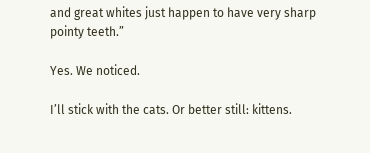and great whites just happen to have very sharp pointy teeth.”

Yes. We noticed.

I’ll stick with the cats. Or better still: kittens.